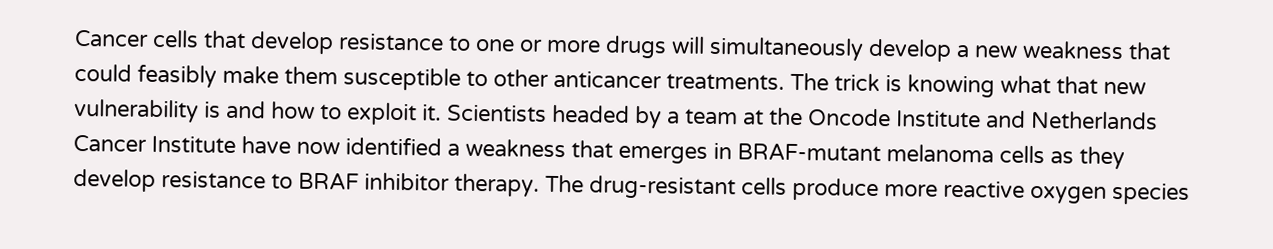Cancer cells that develop resistance to one or more drugs will simultaneously develop a new weakness that could feasibly make them susceptible to other anticancer treatments. The trick is knowing what that new vulnerability is and how to exploit it. Scientists headed by a team at the Oncode Institute and Netherlands Cancer Institute have now identified a weakness that emerges in BRAF-mutant melanoma cells as they develop resistance to BRAF inhibitor therapy. The drug-resistant cells produce more reactive oxygen species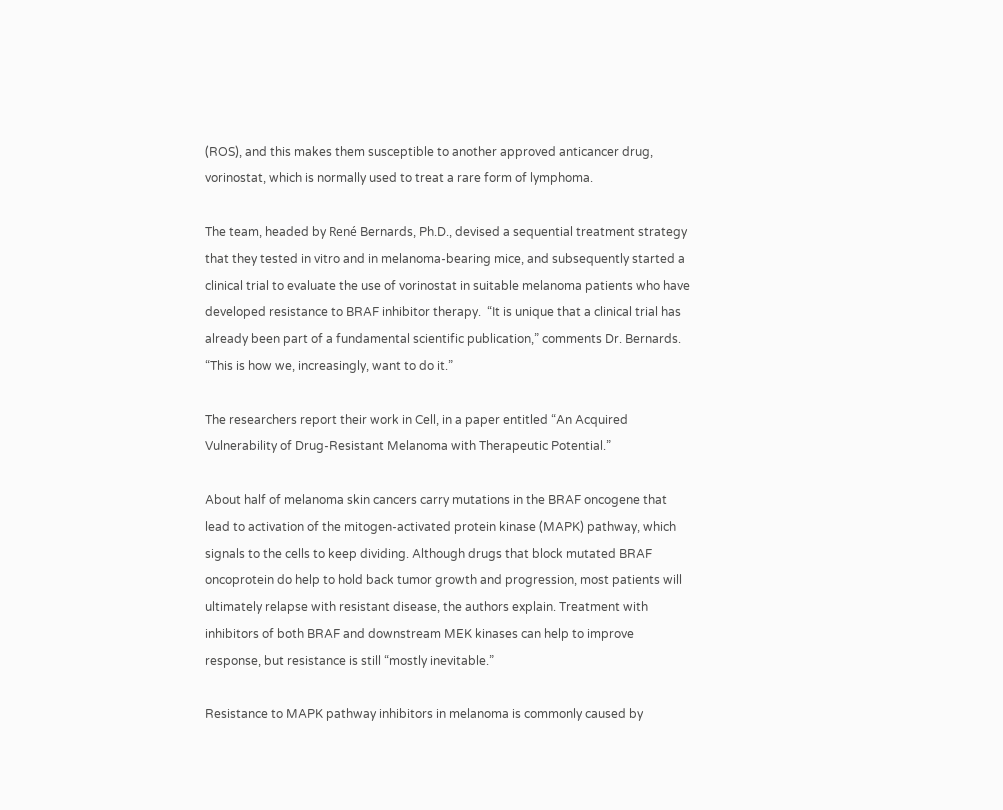(ROS), and this makes them susceptible to another approved anticancer drug, vorinostat, which is normally used to treat a rare form of lymphoma.

The team, headed by René Bernards, Ph.D., devised a sequential treatment strategy that they tested in vitro and in melanoma-bearing mice, and subsequently started a clinical trial to evaluate the use of vorinostat in suitable melanoma patients who have developed resistance to BRAF inhibitor therapy.  “It is unique that a clinical trial has already been part of a fundamental scientific publication,” comments Dr. Bernards. “This is how we, increasingly, want to do it.”

The researchers report their work in Cell, in a paper entitled “An Acquired Vulnerability of Drug-Resistant Melanoma with Therapeutic Potential.”

About half of melanoma skin cancers carry mutations in the BRAF oncogene that lead to activation of the mitogen-activated protein kinase (MAPK) pathway, which signals to the cells to keep dividing. Although drugs that block mutated BRAF oncoprotein do help to hold back tumor growth and progression, most patients will ultimately relapse with resistant disease, the authors explain. Treatment with inhibitors of both BRAF and downstream MEK kinases can help to improve response, but resistance is still “mostly inevitable.”

Resistance to MAPK pathway inhibitors in melanoma is commonly caused by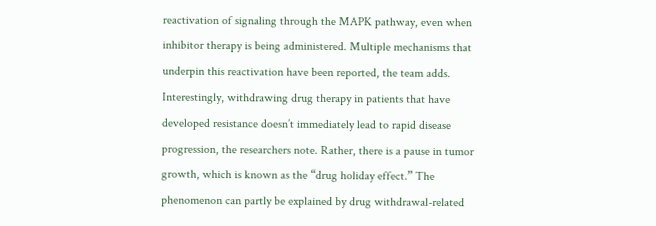reactivation of signaling through the MAPK pathway, even when inhibitor therapy is being administered. Multiple mechanisms that underpin this reactivation have been reported, the team adds. Interestingly, withdrawing drug therapy in patients that have developed resistance doesn’t immediately lead to rapid disease progression, the researchers note. Rather, there is a pause in tumor growth, which is known as the “drug holiday effect.” The phenomenon can partly be explained by drug withdrawal-related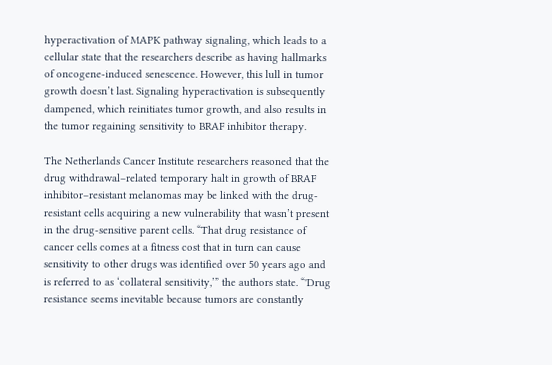hyperactivation of MAPK pathway signaling, which leads to a cellular state that the researchers describe as having hallmarks of oncogene-induced senescence. However, this lull in tumor growth doesn’t last. Signaling hyperactivation is subsequently dampened, which reinitiates tumor growth, and also results in the tumor regaining sensitivity to BRAF inhibitor therapy.

The Netherlands Cancer Institute researchers reasoned that the drug withdrawal–related temporary halt in growth of BRAF inhibitor–resistant melanomas may be linked with the drug-resistant cells acquiring a new vulnerability that wasn’t present in the drug-sensitive parent cells. “That drug resistance of cancer cells comes at a fitness cost that in turn can cause sensitivity to other drugs was identified over 50 years ago and is referred to as ‘collateral sensitivity,’” the authors state. “'Drug resistance seems inevitable because tumors are constantly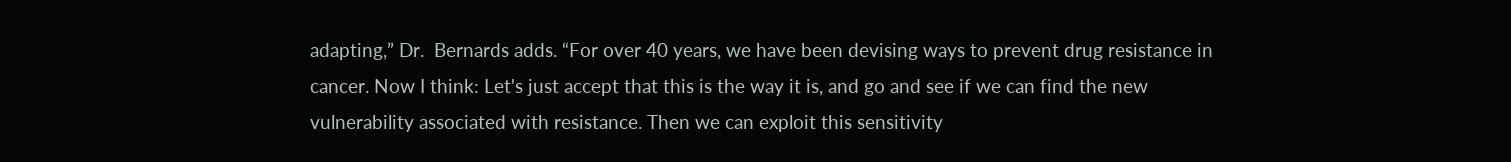adapting,” Dr.  Bernards adds. “For over 40 years, we have been devising ways to prevent drug resistance in cancer. Now I think: Let's just accept that this is the way it is, and go and see if we can find the new vulnerability associated with resistance. Then we can exploit this sensitivity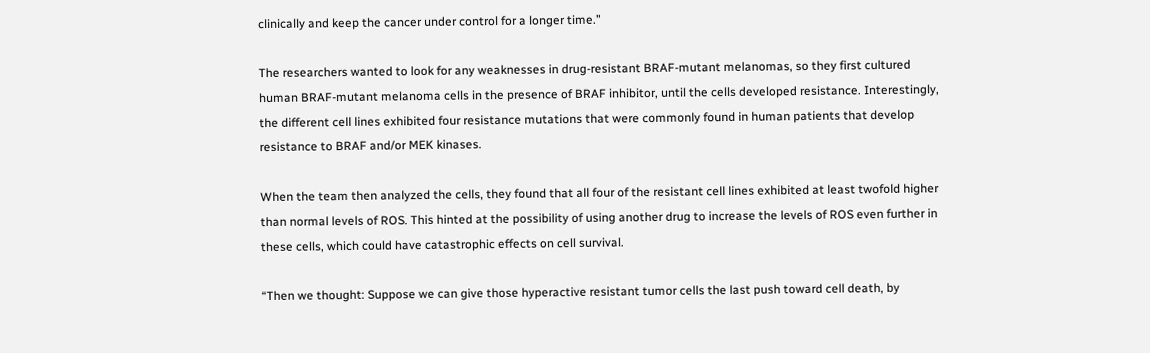clinically and keep the cancer under control for a longer time.”

The researchers wanted to look for any weaknesses in drug-resistant BRAF-mutant melanomas, so they first cultured human BRAF-mutant melanoma cells in the presence of BRAF inhibitor, until the cells developed resistance. Interestingly, the different cell lines exhibited four resistance mutations that were commonly found in human patients that develop resistance to BRAF and/or MEK kinases.

When the team then analyzed the cells, they found that all four of the resistant cell lines exhibited at least twofold higher than normal levels of ROS. This hinted at the possibility of using another drug to increase the levels of ROS even further in these cells, which could have catastrophic effects on cell survival.

“Then we thought: Suppose we can give those hyperactive resistant tumor cells the last push toward cell death, by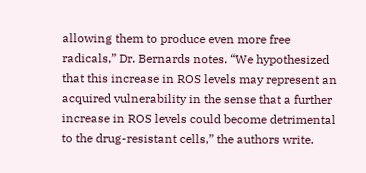allowing them to produce even more free radicals,” Dr. Bernards notes. “We hypothesized that this increase in ROS levels may represent an acquired vulnerability in the sense that a further increase in ROS levels could become detrimental to the drug-resistant cells,” the authors write.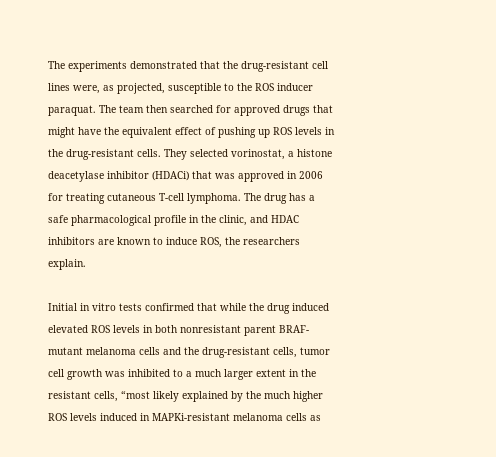The experiments demonstrated that the drug-resistant cell lines were, as projected, susceptible to the ROS inducer paraquat. The team then searched for approved drugs that might have the equivalent effect of pushing up ROS levels in the drug-resistant cells. They selected vorinostat, a histone deacetylase inhibitor (HDACi) that was approved in 2006 for treating cutaneous T-cell lymphoma. The drug has a safe pharmacological profile in the clinic, and HDAC inhibitors are known to induce ROS, the researchers explain.

Initial in vitro tests confirmed that while the drug induced elevated ROS levels in both nonresistant parent BRAF-mutant melanoma cells and the drug-resistant cells, tumor cell growth was inhibited to a much larger extent in the resistant cells, “most likely explained by the much higher ROS levels induced in MAPKi-resistant melanoma cells as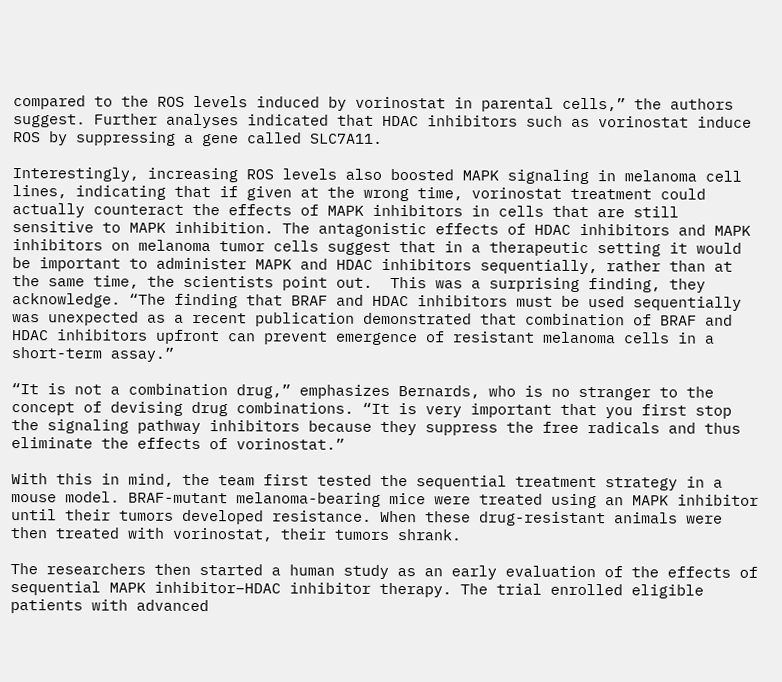compared to the ROS levels induced by vorinostat in parental cells,” the authors suggest. Further analyses indicated that HDAC inhibitors such as vorinostat induce ROS by suppressing a gene called SLC7A11.

Interestingly, increasing ROS levels also boosted MAPK signaling in melanoma cell lines, indicating that if given at the wrong time, vorinostat treatment could actually counteract the effects of MAPK inhibitors in cells that are still sensitive to MAPK inhibition. The antagonistic effects of HDAC inhibitors and MAPK inhibitors on melanoma tumor cells suggest that in a therapeutic setting it would be important to administer MAPK and HDAC inhibitors sequentially, rather than at the same time, the scientists point out.  This was a surprising finding, they acknowledge. “The finding that BRAF and HDAC inhibitors must be used sequentially was unexpected as a recent publication demonstrated that combination of BRAF and HDAC inhibitors upfront can prevent emergence of resistant melanoma cells in a short-term assay.”

“It is not a combination drug,” emphasizes Bernards, who is no stranger to the concept of devising drug combinations. “It is very important that you first stop the signaling pathway inhibitors because they suppress the free radicals and thus eliminate the effects of vorinostat.”

With this in mind, the team first tested the sequential treatment strategy in a mouse model. BRAF-mutant melanoma-bearing mice were treated using an MAPK inhibitor until their tumors developed resistance. When these drug-resistant animals were then treated with vorinostat, their tumors shrank.

The researchers then started a human study as an early evaluation of the effects of sequential MAPK inhibitor–HDAC inhibitor therapy. The trial enrolled eligible patients with advanced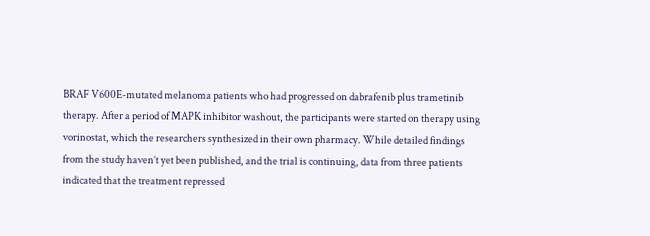BRAF V600E-mutated melanoma patients who had progressed on dabrafenib plus trametinib therapy. After a period of MAPK inhibitor washout, the participants were started on therapy using vorinostat, which the researchers synthesized in their own pharmacy. While detailed findings from the study haven’t yet been published, and the trial is continuing, data from three patients indicated that the treatment repressed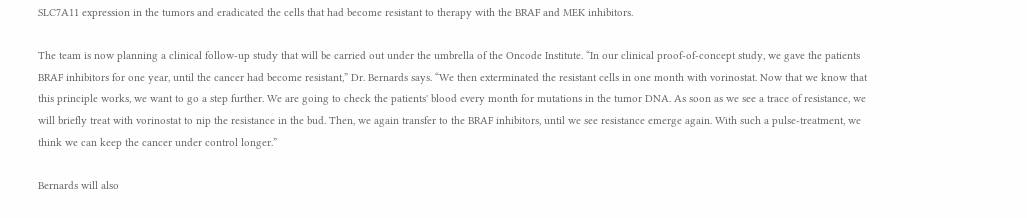SLC7A11 expression in the tumors and eradicated the cells that had become resistant to therapy with the BRAF and MEK inhibitors.

The team is now planning a clinical follow-up study that will be carried out under the umbrella of the Oncode Institute. “In our clinical proof-of-concept study, we gave the patients BRAF inhibitors for one year, until the cancer had become resistant,” Dr. Bernards says. “We then exterminated the resistant cells in one month with vorinostat. Now that we know that this principle works, we want to go a step further. We are going to check the patients' blood every month for mutations in the tumor DNA. As soon as we see a trace of resistance, we will briefly treat with vorinostat to nip the resistance in the bud. Then, we again transfer to the BRAF inhibitors, until we see resistance emerge again. With such a pulse-treatment, we think we can keep the cancer under control longer.”

Bernards will also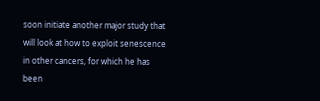soon initiate another major study that will look at how to exploit senescence in other cancers, for which he has been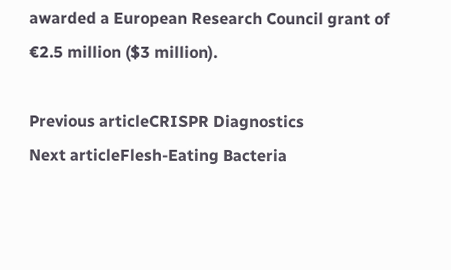awarded a European Research Council grant of €2.5 million ($3 million).

Previous articleCRISPR Diagnostics
Next articleFlesh-Eating Bacteria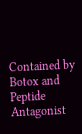Contained by Botox and Peptide Antagonist